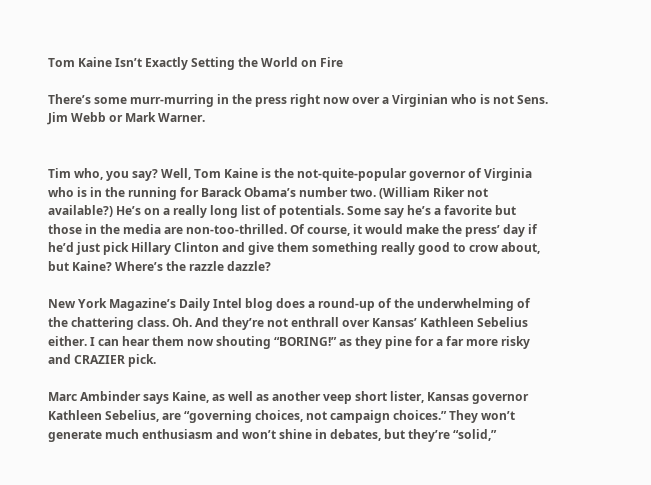Tom Kaine Isn’t Exactly Setting the World on Fire

There’s some murr-murring in the press right now over a Virginian who is not Sens. Jim Webb or Mark Warner.


Tim who, you say? Well, Tom Kaine is the not-quite-popular governor of Virginia who is in the running for Barack Obama’s number two. (William Riker not available?) He’s on a really long list of potentials. Some say he’s a favorite but those in the media are non-too-thrilled. Of course, it would make the press’ day if he’d just pick Hillary Clinton and give them something really good to crow about, but Kaine? Where’s the razzle dazzle?

New York Magazine’s Daily Intel blog does a round-up of the underwhelming of the chattering class. Oh. And they’re not enthrall over Kansas’ Kathleen Sebelius either. I can hear them now shouting “BORING!” as they pine for a far more risky and CRAZIER pick.

Marc Ambinder says Kaine, as well as another veep short lister, Kansas governor Kathleen Sebelius, are “governing choices, not campaign choices.” They won’t generate much enthusiasm and won’t shine in debates, but they’re “solid,”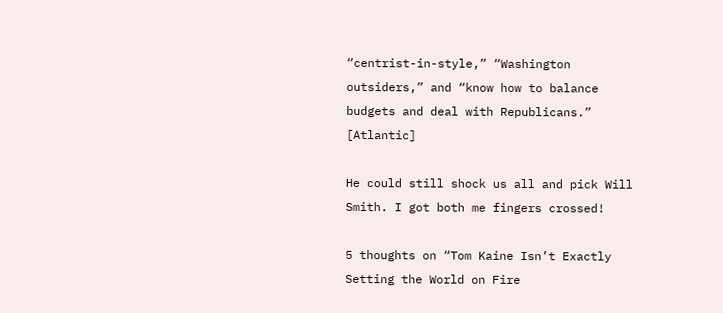“centrist-in-style,” “Washington outsiders,” and “know how to balance budgets and deal with Republicans.” [Atlantic]

He could still shock us all and pick Will Smith. I got both me fingers crossed!

5 thoughts on “Tom Kaine Isn’t Exactly Setting the World on Fire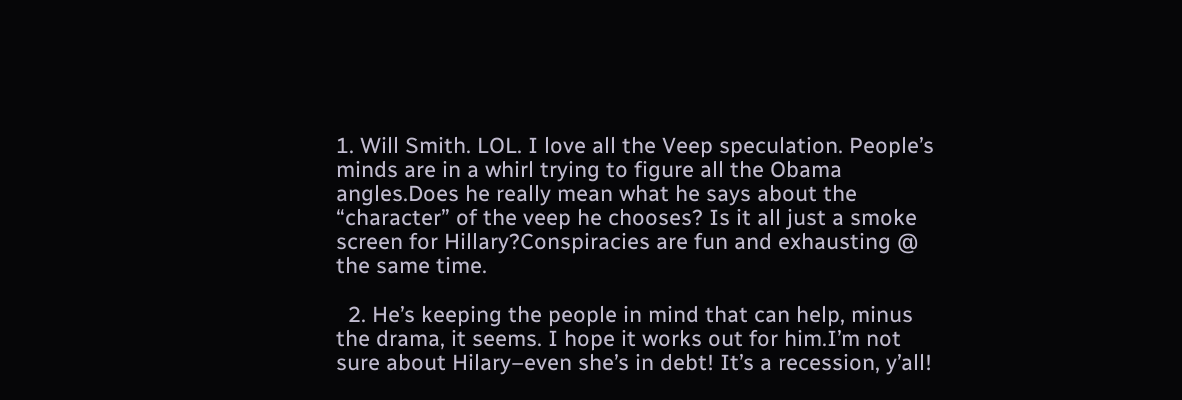1. Will Smith. LOL. I love all the Veep speculation. People’s minds are in a whirl trying to figure all the Obama angles.Does he really mean what he says about the “character” of the veep he chooses? Is it all just a smoke screen for Hillary?Conspiracies are fun and exhausting @ the same time.

  2. He’s keeping the people in mind that can help, minus the drama, it seems. I hope it works out for him.I’m not sure about Hilary–even she’s in debt! It’s a recession, y’all!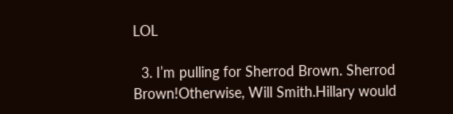LOL

  3. I’m pulling for Sherrod Brown. Sherrod Brown!Otherwise, Will Smith.Hillary would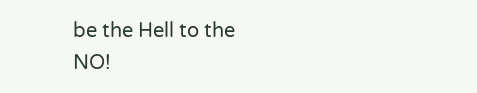be the Hell to the NO!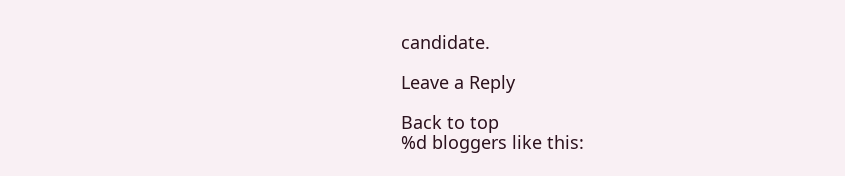candidate.

Leave a Reply

Back to top
%d bloggers like this: